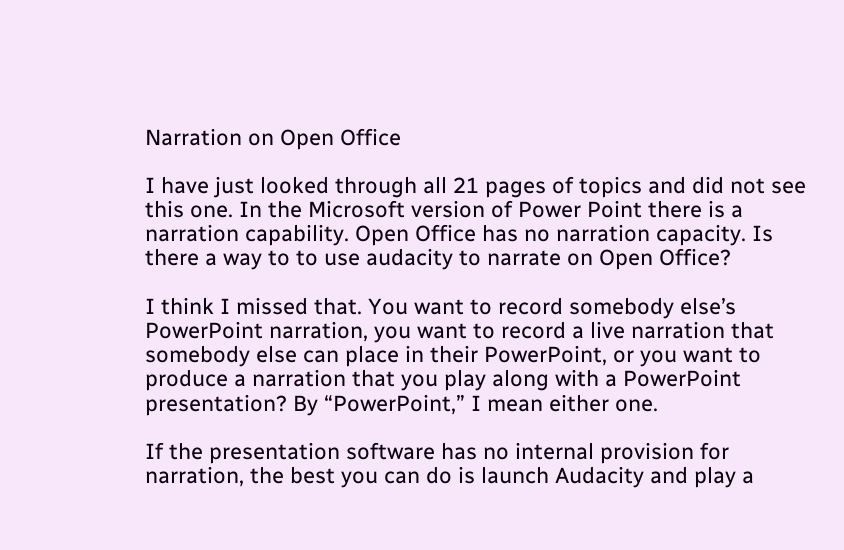Narration on Open Office

I have just looked through all 21 pages of topics and did not see this one. In the Microsoft version of Power Point there is a narration capability. Open Office has no narration capacity. Is there a way to to use audacity to narrate on Open Office?

I think I missed that. You want to record somebody else’s PowerPoint narration, you want to record a live narration that somebody else can place in their PowerPoint, or you want to produce a narration that you play along with a PowerPoint presentation? By “PowerPoint,” I mean either one.

If the presentation software has no internal provision for narration, the best you can do is launch Audacity and play a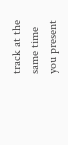track at the same time you present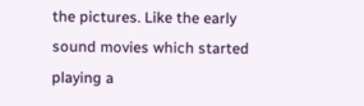the pictures. Like the early sound movies which started playing a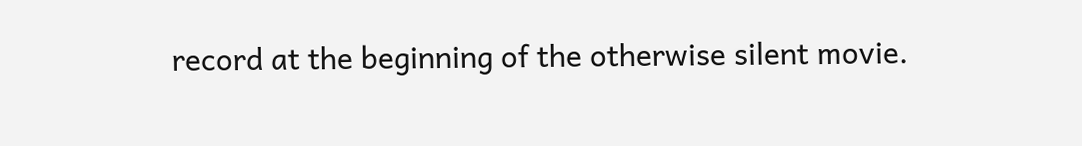record at the beginning of the otherwise silent movie.